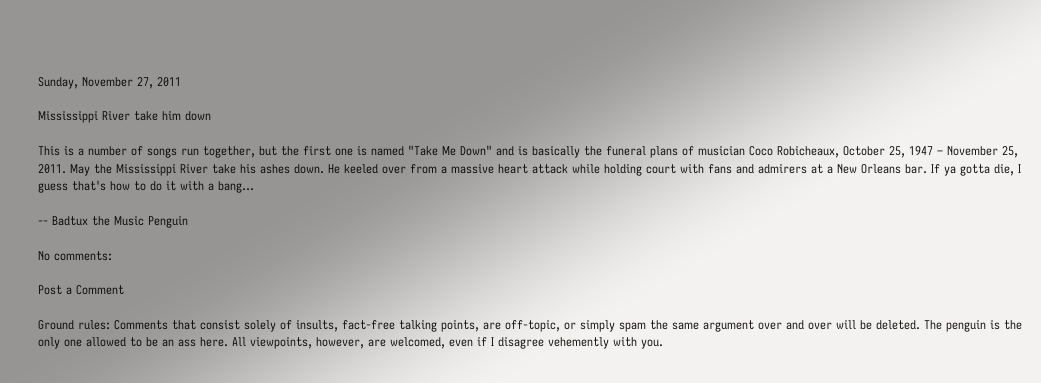Sunday, November 27, 2011

Mississippi River take him down

This is a number of songs run together, but the first one is named "Take Me Down" and is basically the funeral plans of musician Coco Robicheaux, October 25, 1947 – November 25, 2011. May the Mississippi River take his ashes down. He keeled over from a massive heart attack while holding court with fans and admirers at a New Orleans bar. If ya gotta die, I guess that's how to do it with a bang...

-- Badtux the Music Penguin

No comments:

Post a Comment

Ground rules: Comments that consist solely of insults, fact-free talking points, are off-topic, or simply spam the same argument over and over will be deleted. The penguin is the only one allowed to be an ass here. All viewpoints, however, are welcomed, even if I disagree vehemently with you.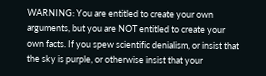WARNING: You are entitled to create your own arguments, but you are NOT entitled to create your own facts. If you spew scientific denialism, or insist that the sky is purple, or otherwise insist that your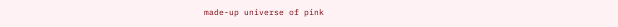made-up universe of pink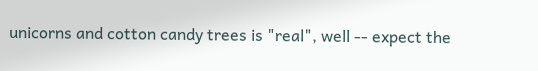unicorns and cotton candy trees is "real", well -- expect the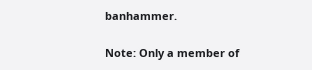banhammer.

Note: Only a member of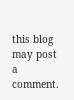this blog may post a comment.